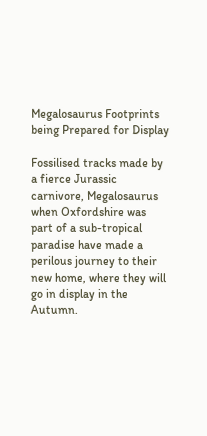Megalosaurus Footprints being Prepared for Display

Fossilised tracks made by a fierce Jurassic carnivore, Megalosaurus when Oxfordshire was part of a sub-tropical paradise have made a perilous journey to their new home, where they will go in display in the Autumn.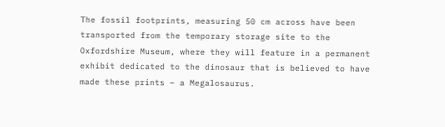The fossil footprints, measuring 50 cm across have been transported from the temporary storage site to the Oxfordshire Museum, where they will feature in a permanent exhibit dedicated to the dinosaur that is believed to have made these prints – a Megalosaurus.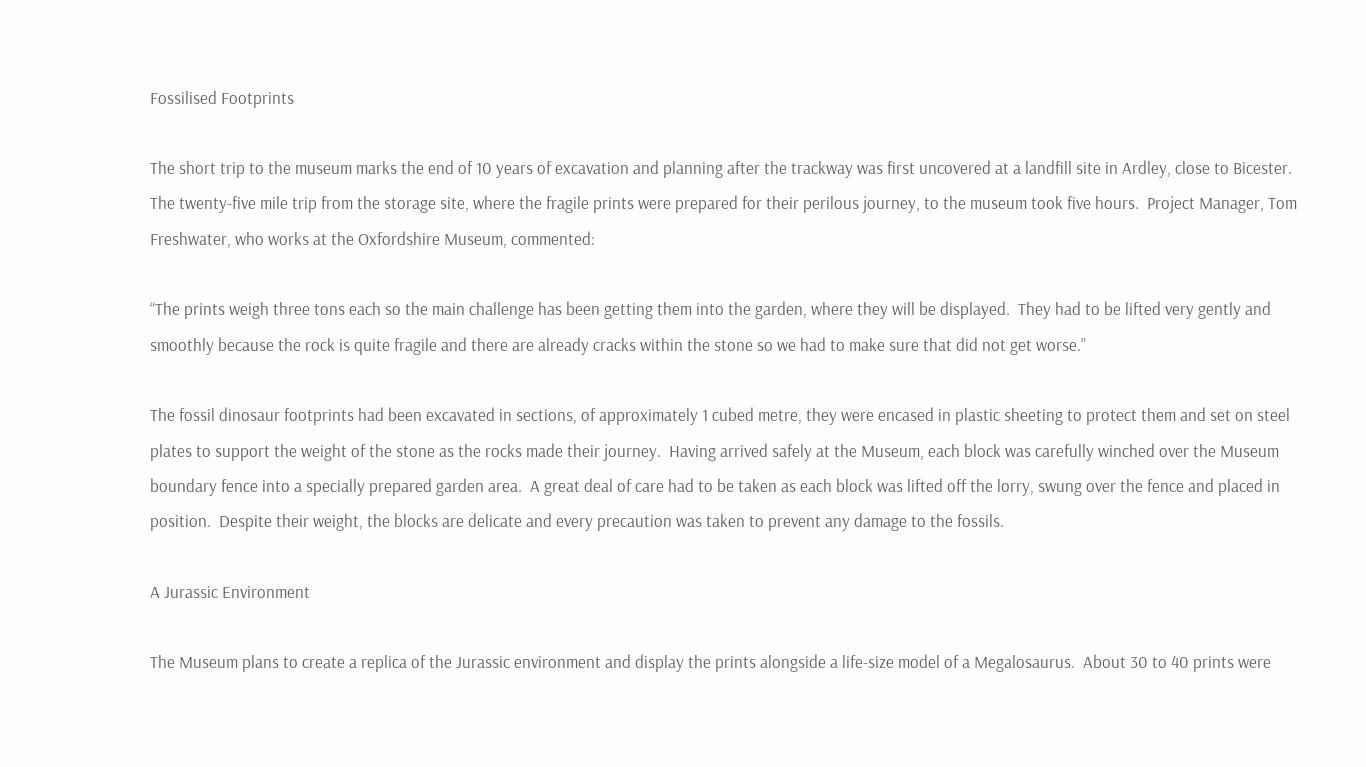Fossilised Footprints

The short trip to the museum marks the end of 10 years of excavation and planning after the trackway was first uncovered at a landfill site in Ardley, close to Bicester.  The twenty-five mile trip from the storage site, where the fragile prints were prepared for their perilous journey, to the museum took five hours.  Project Manager, Tom Freshwater, who works at the Oxfordshire Museum, commented:

“The prints weigh three tons each so the main challenge has been getting them into the garden, where they will be displayed.  They had to be lifted very gently and smoothly because the rock is quite fragile and there are already cracks within the stone so we had to make sure that did not get worse.”

The fossil dinosaur footprints had been excavated in sections, of approximately 1 cubed metre, they were encased in plastic sheeting to protect them and set on steel plates to support the weight of the stone as the rocks made their journey.  Having arrived safely at the Museum, each block was carefully winched over the Museum boundary fence into a specially prepared garden area.  A great deal of care had to be taken as each block was lifted off the lorry, swung over the fence and placed in position.  Despite their weight, the blocks are delicate and every precaution was taken to prevent any damage to the fossils.

A Jurassic Environment

The Museum plans to create a replica of the Jurassic environment and display the prints alongside a life-size model of a Megalosaurus.  About 30 to 40 prints were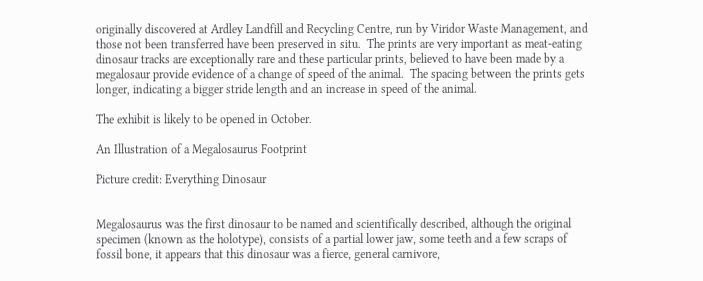originally discovered at Ardley Landfill and Recycling Centre, run by Viridor Waste Management, and those not been transferred have been preserved in situ.  The prints are very important as meat-eating dinosaur tracks are exceptionally rare and these particular prints, believed to have been made by a megalosaur provide evidence of a change of speed of the animal.  The spacing between the prints gets longer, indicating a bigger stride length and an increase in speed of the animal.

The exhibit is likely to be opened in October.

An Illustration of a Megalosaurus Footprint

Picture credit: Everything Dinosaur


Megalosaurus was the first dinosaur to be named and scientifically described, although the original specimen (known as the holotype), consists of a partial lower jaw, some teeth and a few scraps of fossil bone, it appears that this dinosaur was a fierce, general carnivore,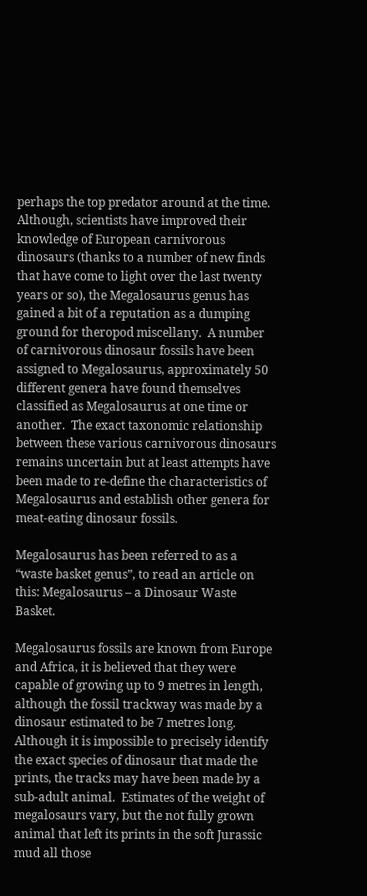perhaps the top predator around at the time.  Although, scientists have improved their knowledge of European carnivorous dinosaurs (thanks to a number of new finds that have come to light over the last twenty years or so), the Megalosaurus genus has gained a bit of a reputation as a dumping ground for theropod miscellany.  A number of carnivorous dinosaur fossils have been assigned to Megalosaurus, approximately 50 different genera have found themselves classified as Megalosaurus at one time or another.  The exact taxonomic relationship between these various carnivorous dinosaurs remains uncertain but at least attempts have been made to re-define the characteristics of Megalosaurus and establish other genera for meat-eating dinosaur fossils.

Megalosaurus has been referred to as a “waste basket genus”, to read an article on this: Megalosaurus – a Dinosaur Waste Basket.

Megalosaurus fossils are known from Europe and Africa, it is believed that they were capable of growing up to 9 metres in length, although the fossil trackway was made by a dinosaur estimated to be 7 metres long.  Although it is impossible to precisely identify the exact species of dinosaur that made the prints, the tracks may have been made by a sub-adult animal.  Estimates of the weight of megalosaurs vary, but the not fully grown animal that left its prints in the soft Jurassic mud all those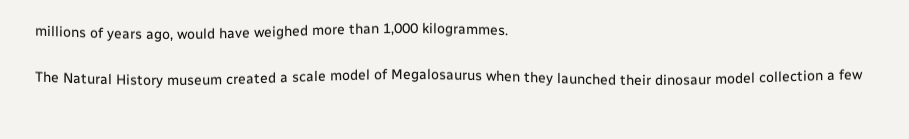millions of years ago, would have weighed more than 1,000 kilogrammes.

The Natural History museum created a scale model of Megalosaurus when they launched their dinosaur model collection a few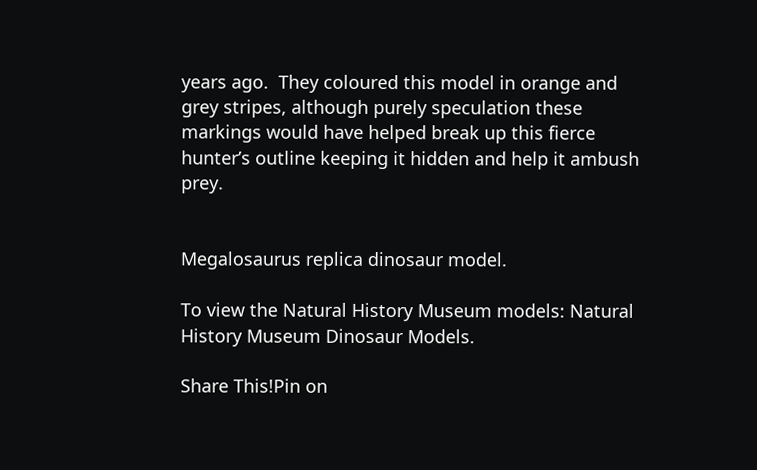years ago.  They coloured this model in orange and grey stripes, although purely speculation these markings would have helped break up this fierce hunter’s outline keeping it hidden and help it ambush prey.


Megalosaurus replica dinosaur model.

To view the Natural History Museum models: Natural History Museum Dinosaur Models.

Share This!Pin on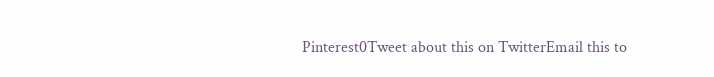Pinterest0Tweet about this on TwitterEmail this to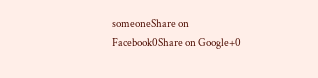someoneShare on Facebook0Share on Google+0